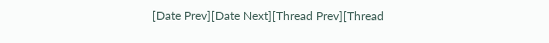[Date Prev][Date Next][Thread Prev][Thread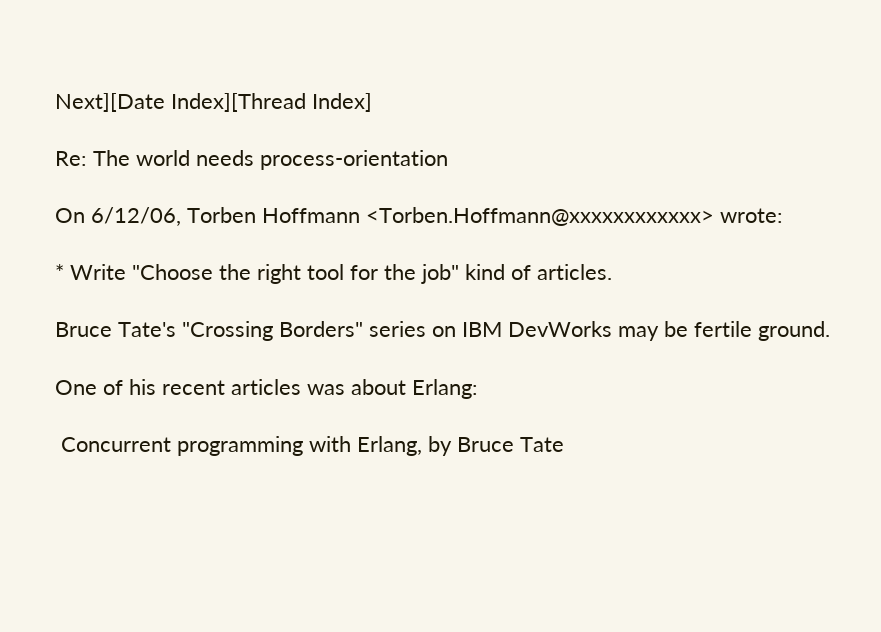Next][Date Index][Thread Index]

Re: The world needs process-orientation

On 6/12/06, Torben Hoffmann <Torben.Hoffmann@xxxxxxxxxxxx> wrote:

* Write "Choose the right tool for the job" kind of articles.

Bruce Tate's "Crossing Borders" series on IBM DevWorks may be fertile ground.

One of his recent articles was about Erlang:

 Concurrent programming with Erlang, by Bruce Tate